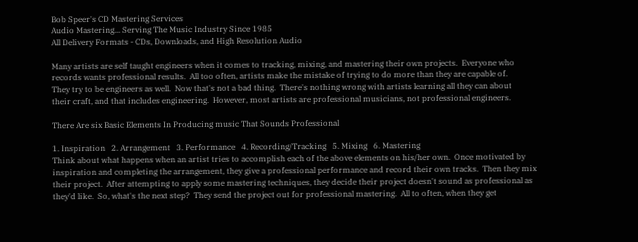Bob Speer's CD Mastering Services
Audio Mastering... Serving The Music Industry Since 1985
All Delivery Formats - CDs, Downloads, and High Resolution Audio

Many artists are self taught engineers when it comes to tracking, mixing, and mastering their own projects.  Everyone who
records wants professional results.  All too often, artists make the mistake of trying to do more than they are capable of.
They try to be engineers as well.  Now that's not a bad thing.  There's nothing wrong with artists learning all they can about
their craft, and that includes engineering.  However, most artists are professional musicians, not professional engineers.

There Are six Basic Elements In Producing music That Sounds Professional

1. Inspiration   2. Arrangement   3. Performance   4. Recording/Tracking   5. Mixing   6. Mastering
Think about what happens when an artist tries to accomplish each of the above elements on his/her own.  Once motivated by
inspiration and completing the arrangement, they give a professional performance and record their own tracks.  Then they mix
their project.  After attempting to apply some mastering techniques, they decide their project doesn't sound as professional as
they'd like.  So, what's the next step?  They send the project out for professional mastering.  All to often, when they get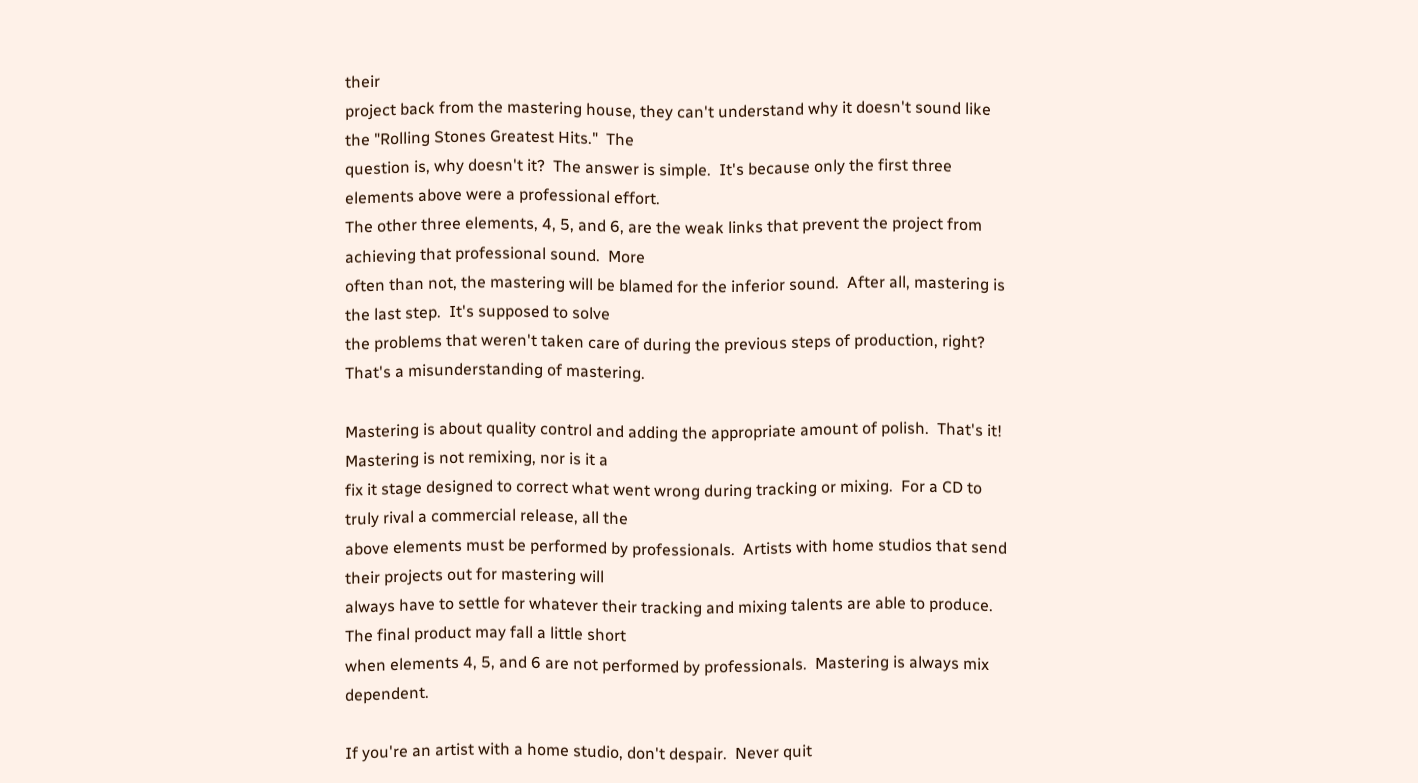their
project back from the mastering house, they can't understand why it doesn't sound like the "Rolling Stones Greatest Hits."  The
question is, why doesn't it?  The answer is simple.  It's because only the first three elements above were a professional effort.
The other three elements, 4, 5, and 6, are the weak links that prevent the project from achieving that professional sound.  More
often than not, the mastering will be blamed for the inferior sound.  After all, mastering is the last step.  It's supposed to solve
the problems that weren't taken care of during the previous steps of production, right?  That's a misunderstanding of mastering.

Mastering is about quality control and adding the appropriate amount of polish.  That's it!  Mastering is not remixing, nor is it a
fix it stage designed to correct what went wrong during tracking or mixing.  For a CD to truly rival a commercial release, all the
above elements must be performed by professionals.  Artists with home studios that send their projects out for mastering will
always have to settle for whatever their tracking and mixing talents are able to produce.  The final product may fall a little short
when elements 4, 5, and 6 are not performed by professionals.  Mastering is always mix dependent.

If you're an artist with a home studio, don't despair.  Never quit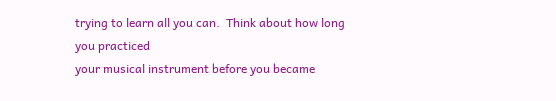trying to learn all you can.  Think about how long you practiced
your musical instrument before you became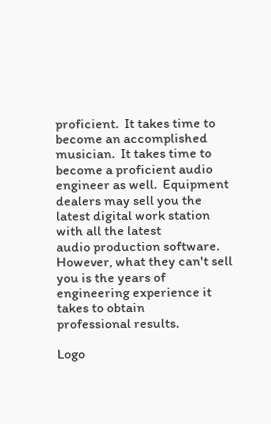proficient.  It takes time to become an accomplished musician.  It takes time to
become a proficient audio engineer as well.  Equipment dealers may sell you the latest digital work station with all the latest
audio production software.  However, what they can't sell you is the years of engineering experience it takes to obtain
professional results.

Logo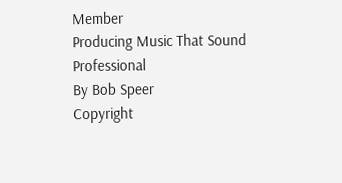Member
Producing Music That Sound Professional
By Bob Speer
Copyright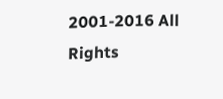2001-2016 All Rights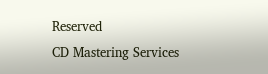Reserved
CD Mastering Services